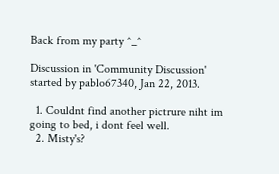Back from my party ^_^

Discussion in 'Community Discussion' started by pablo67340, Jan 22, 2013.

  1. Couldnt find another pictrure niht im going to bed, i dont feel well.
  2. Misty's?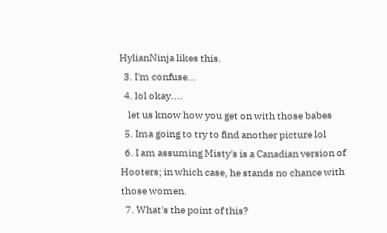HylianNinja likes this.
  3. I'm confuse...
  4. lol okay....
    let us know how you get on with those babes
  5. Ima going to try to find another picture lol
  6. I am assuming Misty's is a Canadian version of Hooters; in which case, he stands no chance with those women.
  7. What's the point of this?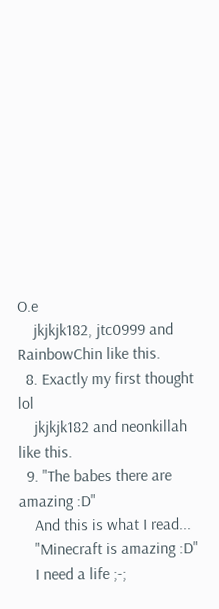O.e
    jkjkjk182, jtc0999 and RainbowChin like this.
  8. Exactly my first thought lol
    jkjkjk182 and neonkillah like this.
  9. "The babes there are amazing :D"
    And this is what I read...
    "Minecraft is amazing :D"
    I need a life ;-;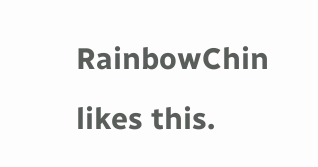RainbowChin likes this.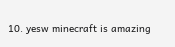10. yesw minecraft is amazing